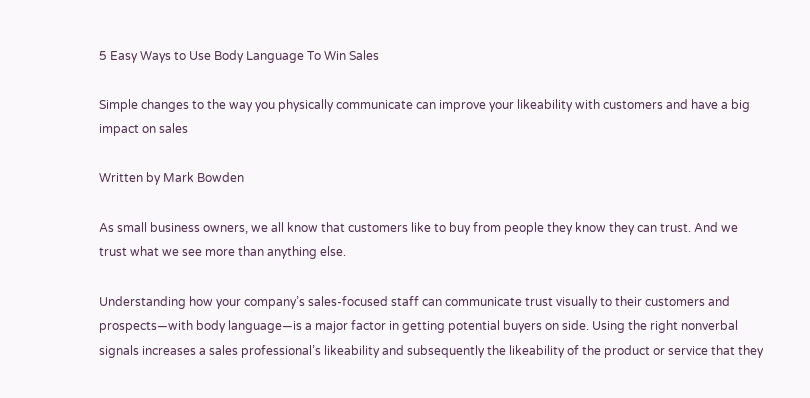5 Easy Ways to Use Body Language To Win Sales

Simple changes to the way you physically communicate can improve your likeability with customers and have a big impact on sales

Written by Mark Bowden

As small business owners, we all know that customers like to buy from people they know they can trust. And we trust what we see more than anything else.

Understanding how your company’s sales-focused staff can communicate trust visually to their customers and prospects—with body language—is a major factor in getting potential buyers on side. Using the right nonverbal signals increases a sales professional’s likeability and subsequently the likeability of the product or service that they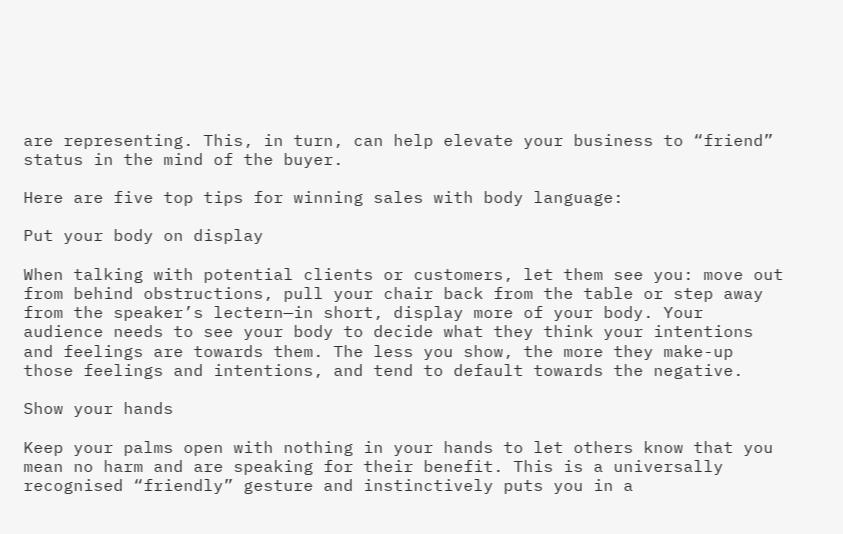are representing. This, in turn, can help elevate your business to “friend” status in the mind of the buyer.

Here are five top tips for winning sales with body language:

Put your body on display

When talking with potential clients or customers, let them see you: move out from behind obstructions, pull your chair back from the table or step away from the speaker’s lectern—in short, display more of your body. Your audience needs to see your body to decide what they think your intentions and feelings are towards them. The less you show, the more they make-up those feelings and intentions, and tend to default towards the negative.

Show your hands

Keep your palms open with nothing in your hands to let others know that you mean no harm and are speaking for their benefit. This is a universally recognised “friendly” gesture and instinctively puts you in a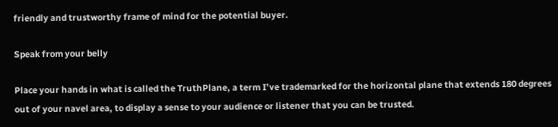friendly and trustworthy frame of mind for the potential buyer.

Speak from your belly

Place your hands in what is called the TruthPlane, a term I’ve trademarked for the horizontal plane that extends 180 degrees out of your navel area, to display a sense to your audience or listener that you can be trusted.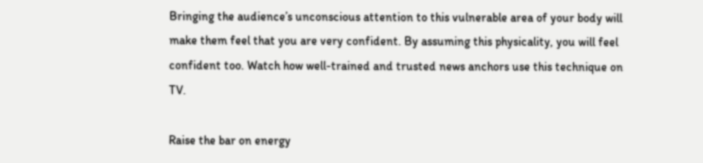Bringing the audience’s unconscious attention to this vulnerable area of your body will make them feel that you are very confident. By assuming this physicality, you will feel confident too. Watch how well-trained and trusted news anchors use this technique on TV.

Raise the bar on energy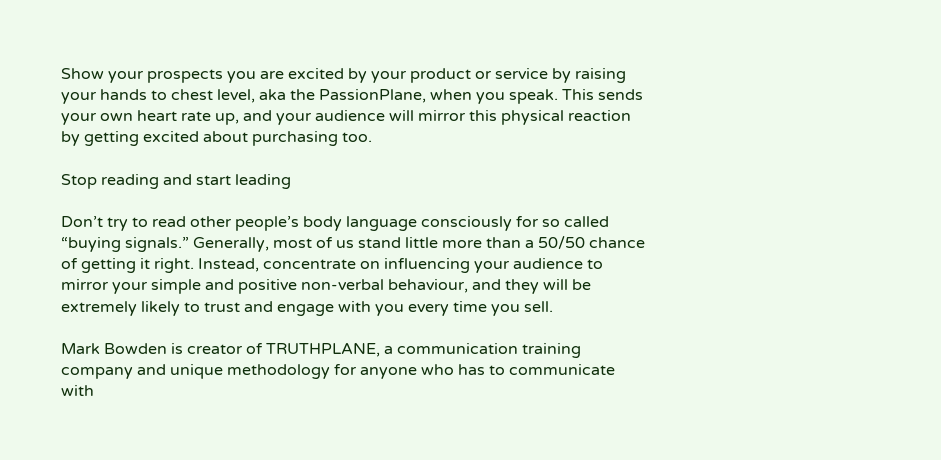Show your prospects you are excited by your product or service by raising your hands to chest level, aka the PassionPlane, when you speak. This sends your own heart rate up, and your audience will mirror this physical reaction by getting excited about purchasing too.

Stop reading and start leading

Don’t try to read other people’s body language consciously for so called “buying signals.” Generally, most of us stand little more than a 50/50 chance of getting it right. Instead, concentrate on influencing your audience to mirror your simple and positive non-verbal behaviour, and they will be extremely likely to trust and engage with you every time you sell.

Mark Bowden is creator of TRUTHPLANE, a communication training company and unique methodology for anyone who has to communicate with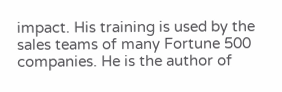impact. His training is used by the sales teams of many Fortune 500 companies. He is the author of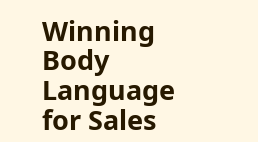Winning Body Language for Sales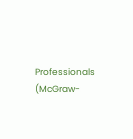Professionals (McGraw-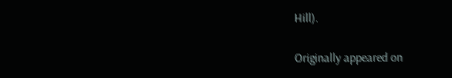Hill).

Originally appeared on